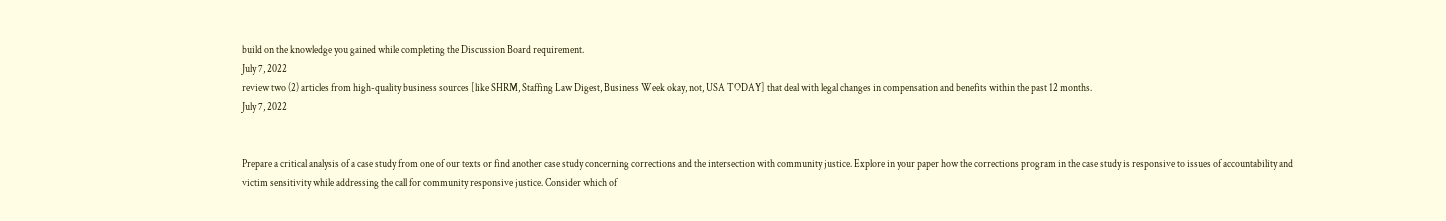build on the knowledge you gained while completing the Discussion Board requirement.
July 7, 2022
review two (2) articles from high-quality business sources [like SHRM, Staffing Law Digest, Business Week okay, not, USA TODAY] that deal with legal changes in compensation and benefits within the past 12 months.
July 7, 2022


Prepare a critical analysis of a case study from one of our texts or find another case study concerning corrections and the intersection with community justice. Explore in your paper how the corrections program in the case study is responsive to issues of accountability and victim sensitivity while addressing the call for community responsive justice. Consider which of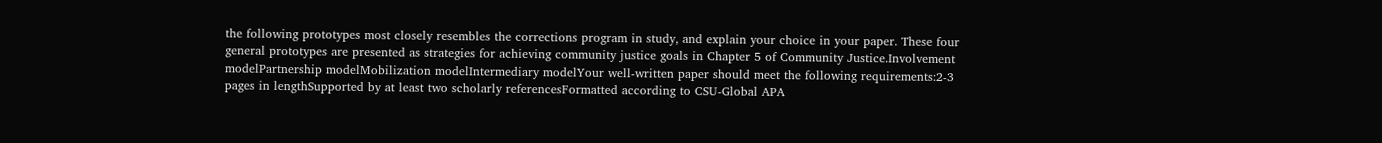the following prototypes most closely resembles the corrections program in study, and explain your choice in your paper. These four general prototypes are presented as strategies for achieving community justice goals in Chapter 5 of Community Justice.Involvement modelPartnership modelMobilization modelIntermediary modelYour well-written paper should meet the following requirements:2-3 pages in lengthSupported by at least two scholarly referencesFormatted according to CSU-Global APA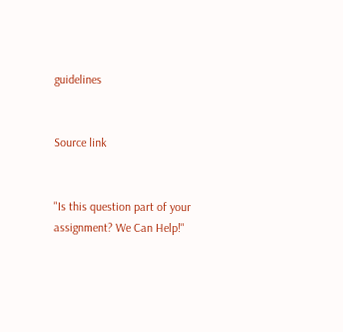guidelines


Source link


"Is this question part of your assignment? We Can Help!"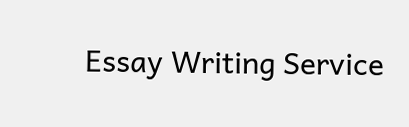Essay Writing Service